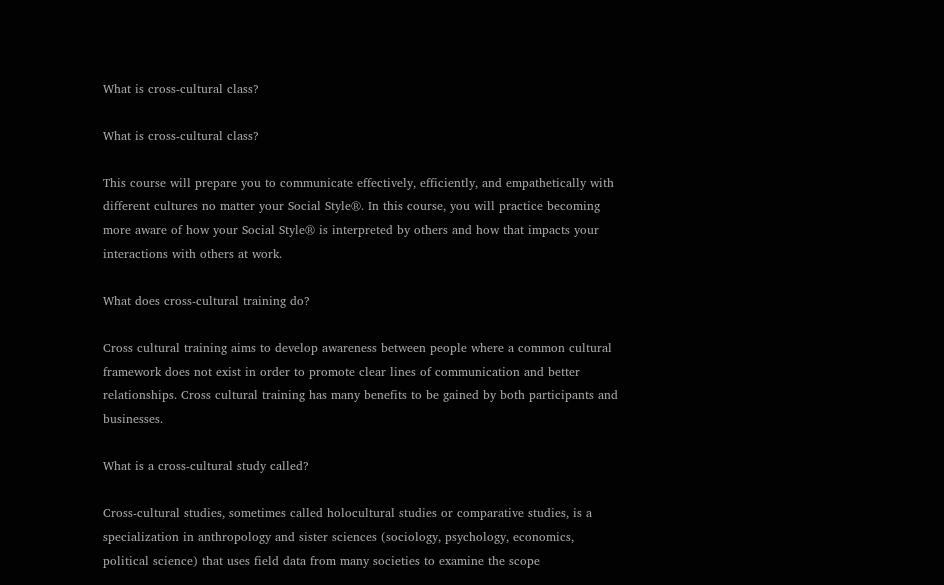What is cross-cultural class?

What is cross-cultural class?

This course will prepare you to communicate effectively, efficiently, and empathetically with different cultures no matter your Social Style®. In this course, you will practice becoming more aware of how your Social Style® is interpreted by others and how that impacts your interactions with others at work.

What does cross-cultural training do?

Cross cultural training aims to develop awareness between people where a common cultural framework does not exist in order to promote clear lines of communication and better relationships. Cross cultural training has many benefits to be gained by both participants and businesses.

What is a cross-cultural study called?

Cross-cultural studies, sometimes called holocultural studies or comparative studies, is a specialization in anthropology and sister sciences (sociology, psychology, economics, political science) that uses field data from many societies to examine the scope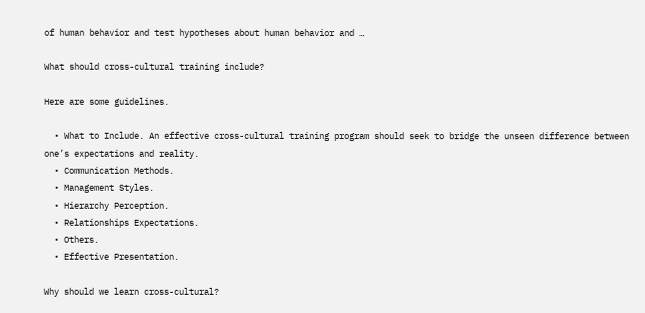of human behavior and test hypotheses about human behavior and …

What should cross-cultural training include?

Here are some guidelines.

  • What to Include. An effective cross-cultural training program should seek to bridge the unseen difference between one’s expectations and reality.
  • Communication Methods.
  • Management Styles.
  • Hierarchy Perception.
  • Relationships Expectations.
  • Others.
  • Effective Presentation.

Why should we learn cross-cultural?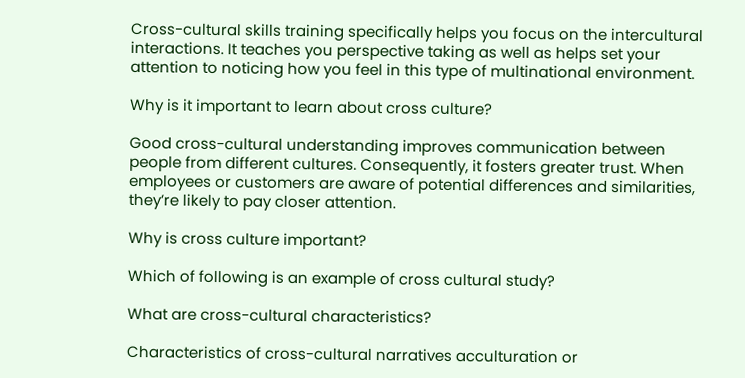Cross-cultural skills training specifically helps you focus on the intercultural interactions. It teaches you perspective taking as well as helps set your attention to noticing how you feel in this type of multinational environment.

Why is it important to learn about cross culture?

Good cross-cultural understanding improves communication between people from different cultures. Consequently, it fosters greater trust. When employees or customers are aware of potential differences and similarities, they’re likely to pay closer attention.

Why is cross culture important?

Which of following is an example of cross cultural study?

What are cross-cultural characteristics?

Characteristics of cross-cultural narratives acculturation or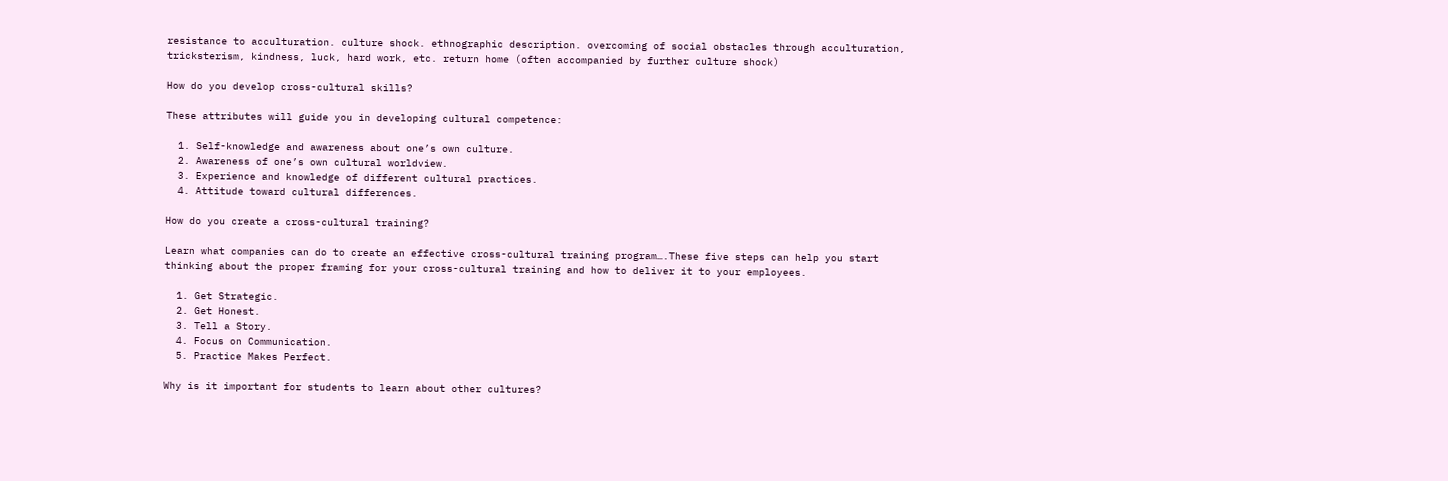resistance to acculturation. culture shock. ethnographic description. overcoming of social obstacles through acculturation, tricksterism, kindness, luck, hard work, etc. return home (often accompanied by further culture shock)

How do you develop cross-cultural skills?

These attributes will guide you in developing cultural competence:

  1. Self-knowledge and awareness about one’s own culture.
  2. Awareness of one’s own cultural worldview.
  3. Experience and knowledge of different cultural practices.
  4. Attitude toward cultural differences.

How do you create a cross-cultural training?

Learn what companies can do to create an effective cross-cultural training program….These five steps can help you start thinking about the proper framing for your cross-cultural training and how to deliver it to your employees.

  1. Get Strategic.
  2. Get Honest.
  3. Tell a Story.
  4. Focus on Communication.
  5. Practice Makes Perfect.

Why is it important for students to learn about other cultures?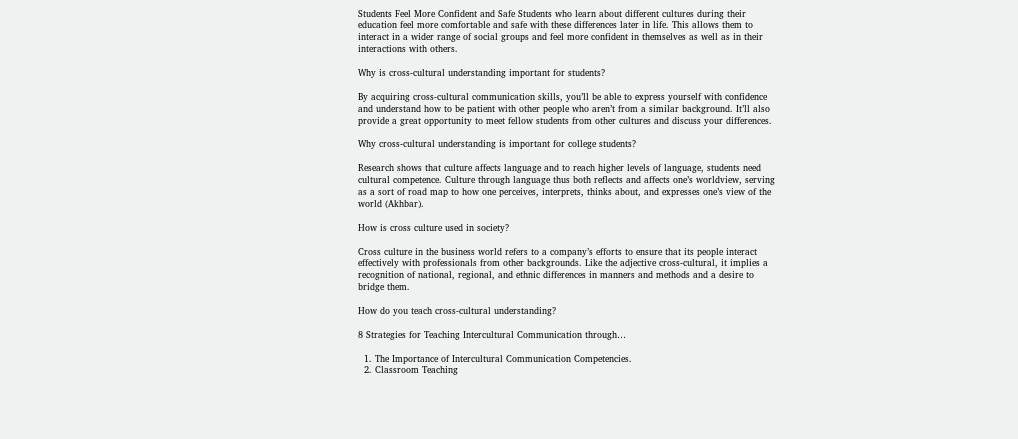Students Feel More Confident and Safe Students who learn about different cultures during their education feel more comfortable and safe with these differences later in life. This allows them to interact in a wider range of social groups and feel more confident in themselves as well as in their interactions with others.

Why is cross-cultural understanding important for students?

By acquiring cross-cultural communication skills, you’ll be able to express yourself with confidence and understand how to be patient with other people who aren’t from a similar background. It’ll also provide a great opportunity to meet fellow students from other cultures and discuss your differences.

Why cross-cultural understanding is important for college students?

Research shows that culture affects language and to reach higher levels of language, students need cultural competence. Culture through language thus both reflects and affects one’s worldview, serving as a sort of road map to how one perceives, interprets, thinks about, and expresses one’s view of the world (Akhbar).

How is cross culture used in society?

Cross culture in the business world refers to a company’s efforts to ensure that its people interact effectively with professionals from other backgrounds. Like the adjective cross-cultural, it implies a recognition of national, regional, and ethnic differences in manners and methods and a desire to bridge them.

How do you teach cross-cultural understanding?

8 Strategies for Teaching Intercultural Communication through…

  1. The Importance of Intercultural Communication Competencies.
  2. Classroom Teaching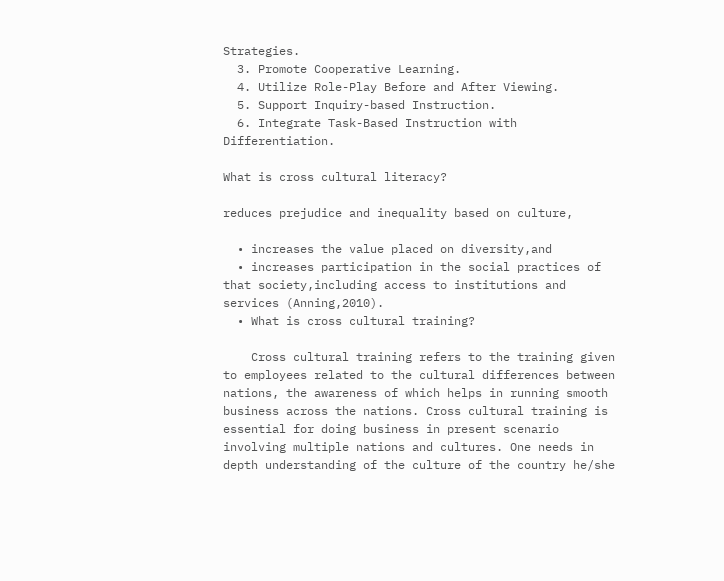Strategies.
  3. Promote Cooperative Learning.
  4. Utilize Role-Play Before and After Viewing.
  5. Support Inquiry-based Instruction.
  6. Integrate Task-Based Instruction with Differentiation.

What is cross cultural literacy?

reduces prejudice and inequality based on culture,

  • increases the value placed on diversity,and
  • increases participation in the social practices of that society,including access to institutions and services (Anning,2010).
  • What is cross cultural training?

    Cross cultural training refers to the training given to employees related to the cultural differences between nations, the awareness of which helps in running smooth business across the nations. Cross cultural training is essential for doing business in present scenario involving multiple nations and cultures. One needs in depth understanding of the culture of the country he/she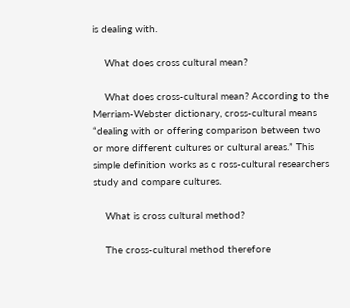is dealing with.

    What does cross cultural mean?

    What does cross-cultural mean? According to the Merriam-Webster dictionary, cross-cultural means “dealing with or offering comparison between two or more different cultures or cultural areas.” This simple definition works as c ross-cultural researchers study and compare cultures.

    What is cross cultural method?

    The cross-cultural method therefore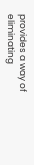provides a way of eliminating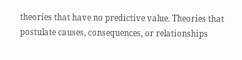theories that have no predictive value. Theories that postulate causes, consequences, or relationships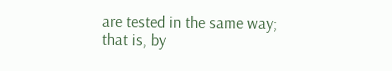are tested in the same way; that is, by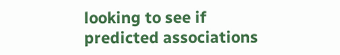looking to see if predicted associations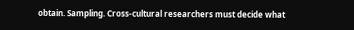obtain. Sampling. Cross-cultural researchers must decide what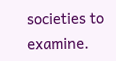societies to examine.